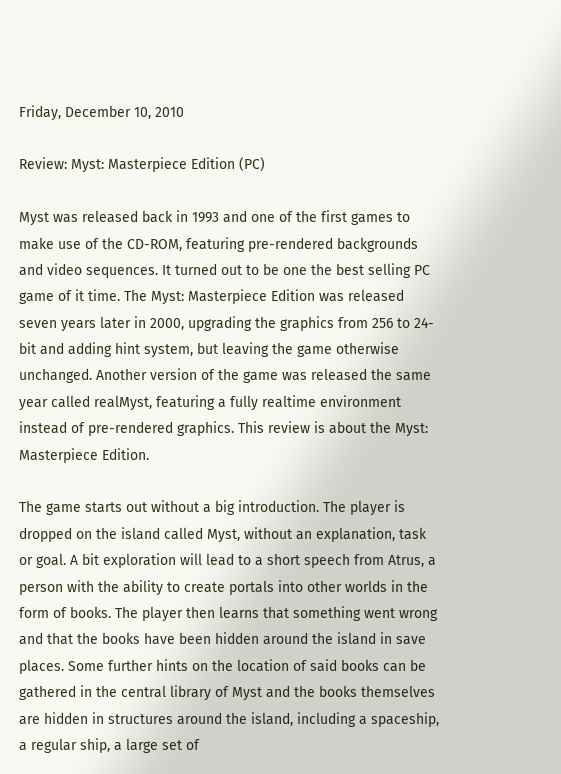Friday, December 10, 2010

Review: Myst: Masterpiece Edition (PC)

Myst was released back in 1993 and one of the first games to make use of the CD-ROM, featuring pre-rendered backgrounds and video sequences. It turned out to be one the best selling PC game of it time. The Myst: Masterpiece Edition was released seven years later in 2000, upgrading the graphics from 256 to 24-bit and adding hint system, but leaving the game otherwise unchanged. Another version of the game was released the same year called realMyst, featuring a fully realtime environment instead of pre-rendered graphics. This review is about the Myst: Masterpiece Edition.

The game starts out without a big introduction. The player is dropped on the island called Myst, without an explanation, task or goal. A bit exploration will lead to a short speech from Atrus, a person with the ability to create portals into other worlds in the form of books. The player then learns that something went wrong and that the books have been hidden around the island in save places. Some further hints on the location of said books can be gathered in the central library of Myst and the books themselves are hidden in structures around the island, including a spaceship, a regular ship, a large set of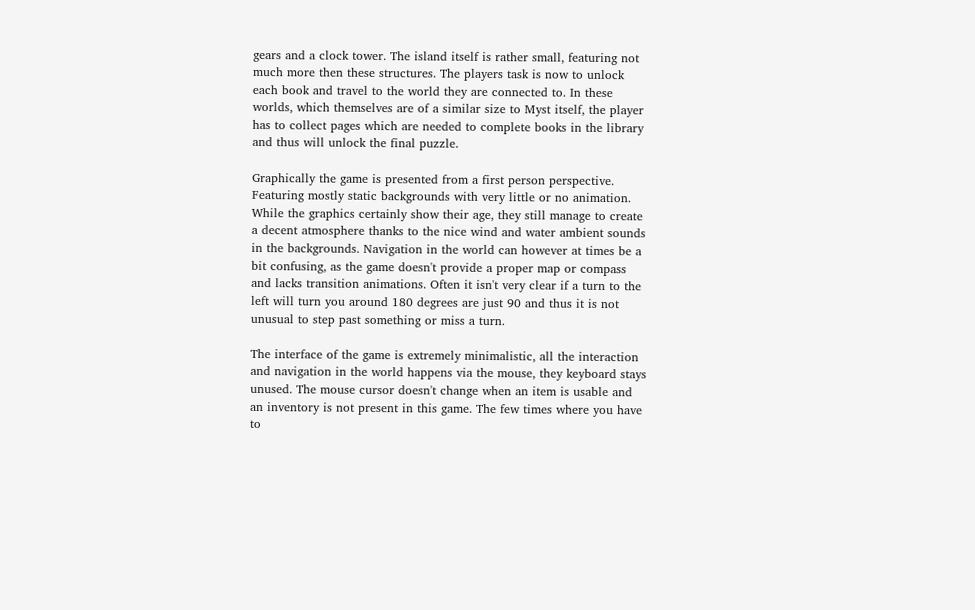gears and a clock tower. The island itself is rather small, featuring not much more then these structures. The players task is now to unlock each book and travel to the world they are connected to. In these worlds, which themselves are of a similar size to Myst itself, the player has to collect pages which are needed to complete books in the library and thus will unlock the final puzzle.

Graphically the game is presented from a first person perspective. Featuring mostly static backgrounds with very little or no animation. While the graphics certainly show their age, they still manage to create a decent atmosphere thanks to the nice wind and water ambient sounds in the backgrounds. Navigation in the world can however at times be a bit confusing, as the game doesn't provide a proper map or compass and lacks transition animations. Often it isn't very clear if a turn to the left will turn you around 180 degrees are just 90 and thus it is not unusual to step past something or miss a turn.

The interface of the game is extremely minimalistic, all the interaction and navigation in the world happens via the mouse, they keyboard stays unused. The mouse cursor doesn't change when an item is usable and an inventory is not present in this game. The few times where you have to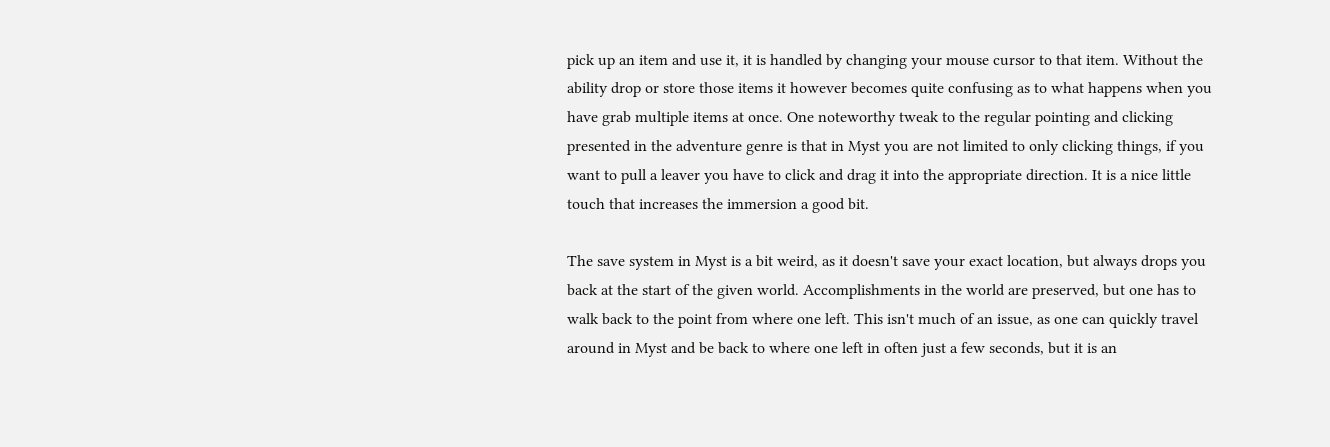pick up an item and use it, it is handled by changing your mouse cursor to that item. Without the ability drop or store those items it however becomes quite confusing as to what happens when you have grab multiple items at once. One noteworthy tweak to the regular pointing and clicking presented in the adventure genre is that in Myst you are not limited to only clicking things, if you want to pull a leaver you have to click and drag it into the appropriate direction. It is a nice little touch that increases the immersion a good bit.

The save system in Myst is a bit weird, as it doesn't save your exact location, but always drops you back at the start of the given world. Accomplishments in the world are preserved, but one has to walk back to the point from where one left. This isn't much of an issue, as one can quickly travel around in Myst and be back to where one left in often just a few seconds, but it is an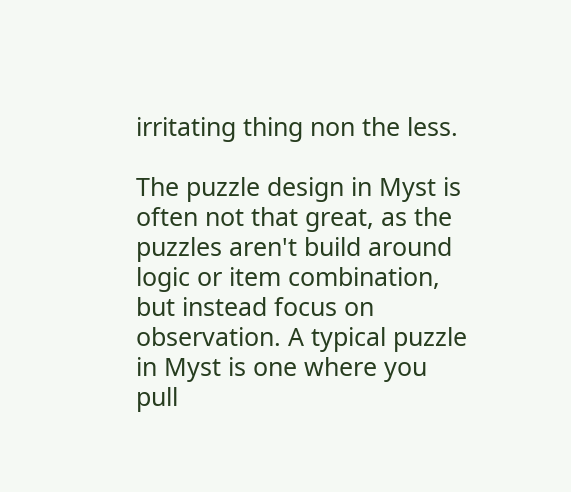irritating thing non the less.

The puzzle design in Myst is often not that great, as the puzzles aren't build around logic or item combination, but instead focus on observation. A typical puzzle in Myst is one where you pull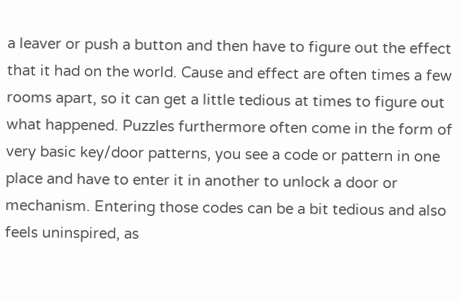a leaver or push a button and then have to figure out the effect that it had on the world. Cause and effect are often times a few rooms apart, so it can get a little tedious at times to figure out what happened. Puzzles furthermore often come in the form of very basic key/door patterns, you see a code or pattern in one place and have to enter it in another to unlock a door or mechanism. Entering those codes can be a bit tedious and also feels uninspired, as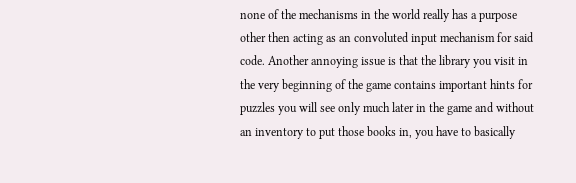none of the mechanisms in the world really has a purpose other then acting as an convoluted input mechanism for said code. Another annoying issue is that the library you visit in the very beginning of the game contains important hints for puzzles you will see only much later in the game and without an inventory to put those books in, you have to basically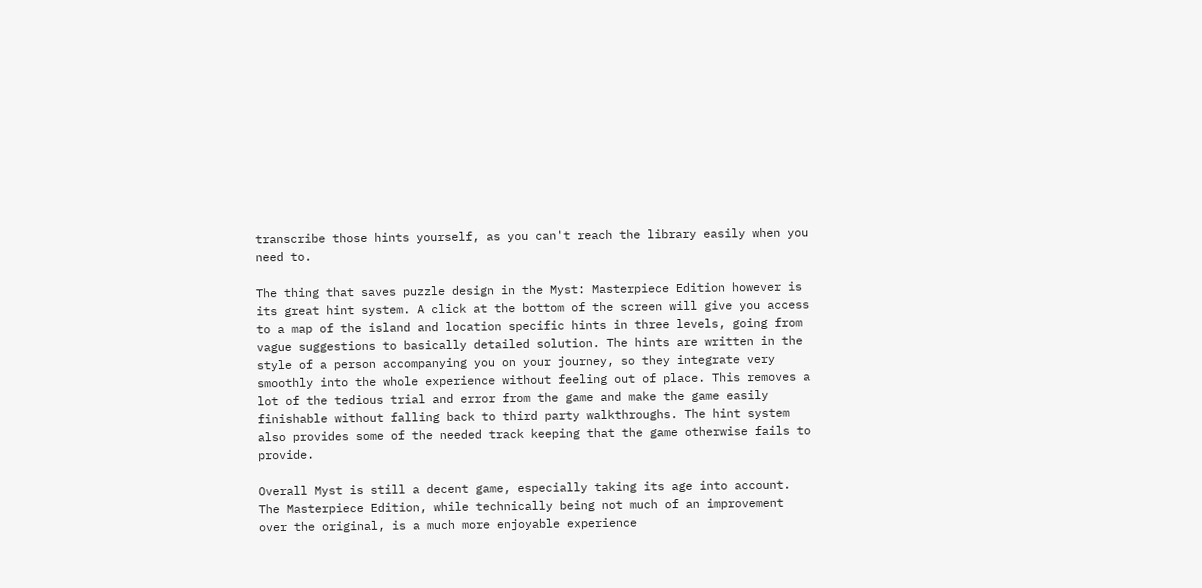transcribe those hints yourself, as you can't reach the library easily when you need to.

The thing that saves puzzle design in the Myst: Masterpiece Edition however is its great hint system. A click at the bottom of the screen will give you access to a map of the island and location specific hints in three levels, going from vague suggestions to basically detailed solution. The hints are written in the style of a person accompanying you on your journey, so they integrate very smoothly into the whole experience without feeling out of place. This removes a lot of the tedious trial and error from the game and make the game easily finishable without falling back to third party walkthroughs. The hint system also provides some of the needed track keeping that the game otherwise fails to provide.

Overall Myst is still a decent game, especially taking its age into account. The Masterpiece Edition, while technically being not much of an improvement over the original, is a much more enjoyable experience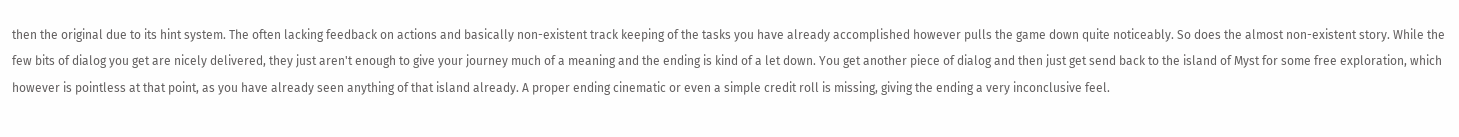then the original due to its hint system. The often lacking feedback on actions and basically non-existent track keeping of the tasks you have already accomplished however pulls the game down quite noticeably. So does the almost non-existent story. While the few bits of dialog you get are nicely delivered, they just aren't enough to give your journey much of a meaning and the ending is kind of a let down. You get another piece of dialog and then just get send back to the island of Myst for some free exploration, which however is pointless at that point, as you have already seen anything of that island already. A proper ending cinematic or even a simple credit roll is missing, giving the ending a very inconclusive feel.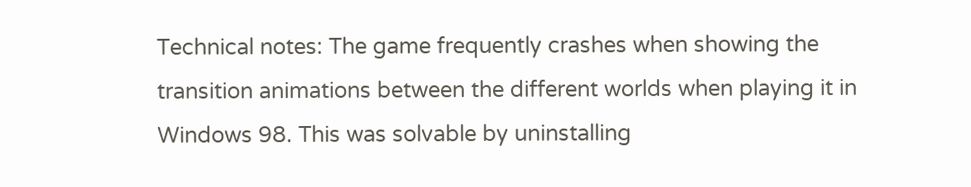Technical notes: The game frequently crashes when showing the transition animations between the different worlds when playing it in Windows 98. This was solvable by uninstalling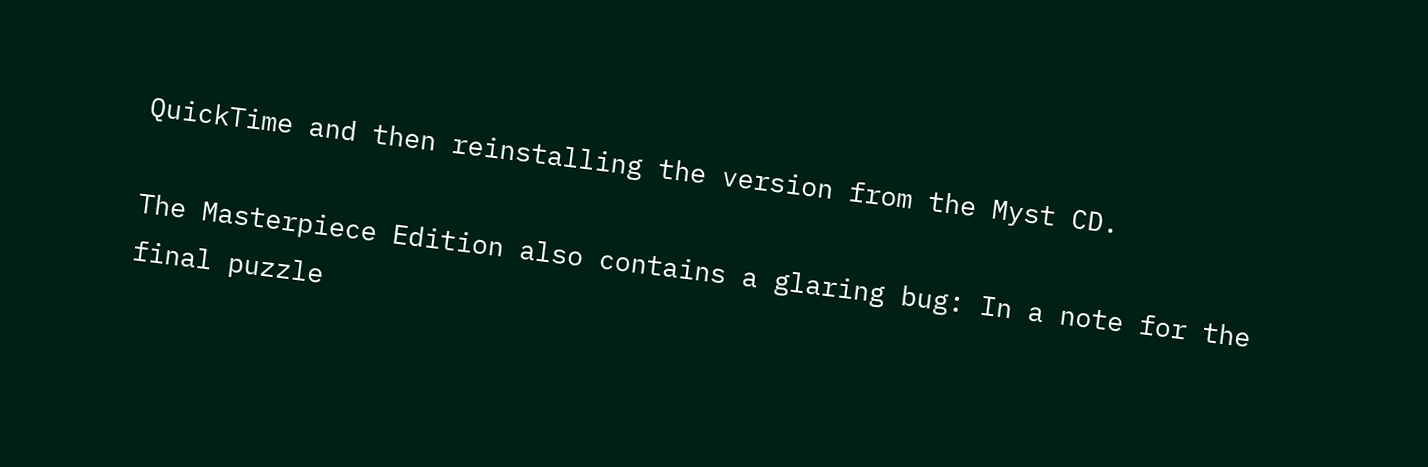QuickTime and then reinstalling the version from the Myst CD.

The Masterpiece Edition also contains a glaring bug: In a note for the final puzzle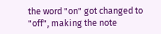the word "on" got changed to "off", making the note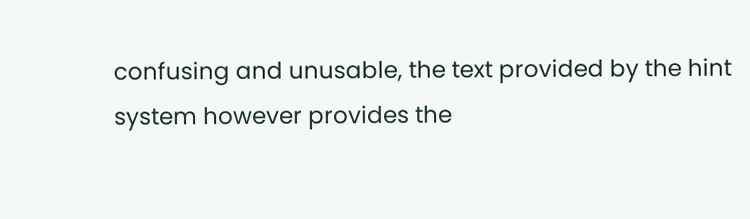confusing and unusable, the text provided by the hint system however provides the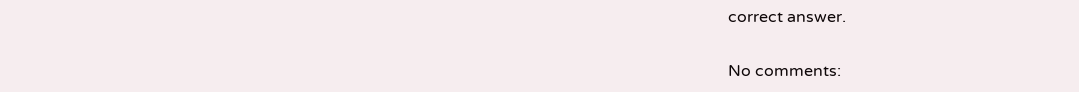correct answer.

No comments: